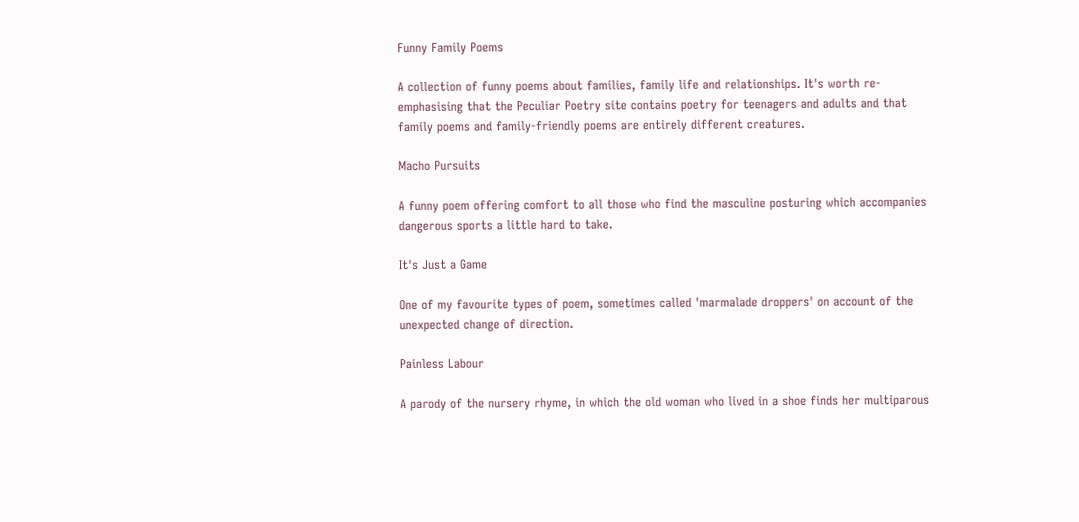Funny Family Poems

A collection of funny poems about families, family life and relationships. It's worth re-emphasising that the Peculiar Poetry site contains poetry for teenagers and adults and that family poems and family-friendly poems are entirely different creatures.

Macho Pursuits

A funny poem offering comfort to all those who find the masculine posturing which accompanies dangerous sports a little hard to take.

It's Just a Game

One of my favourite types of poem, sometimes called 'marmalade droppers' on account of the unexpected change of direction.

Painless Labour

A parody of the nursery rhyme, in which the old woman who lived in a shoe finds her multiparous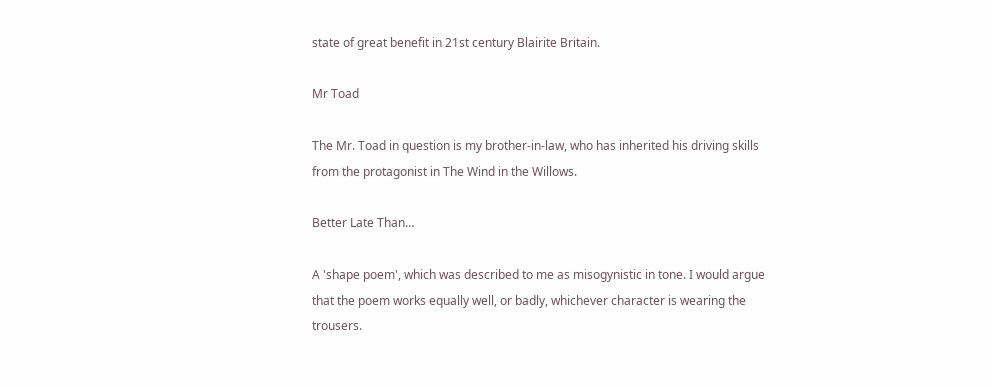state of great benefit in 21st century Blairite Britain.

Mr Toad

The Mr. Toad in question is my brother-in-law, who has inherited his driving skills from the protagonist in The Wind in the Willows.

Better Late Than…

A 'shape poem', which was described to me as misogynistic in tone. I would argue that the poem works equally well, or badly, whichever character is wearing the trousers.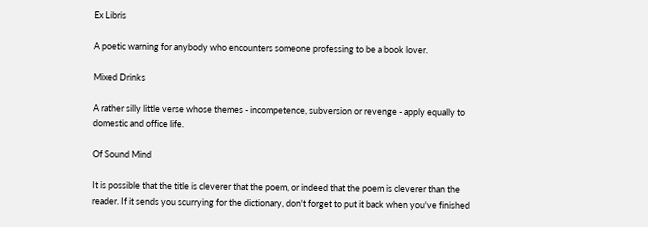Ex Libris

A poetic warning for anybody who encounters someone professing to be a book lover.

Mixed Drinks

A rather silly little verse whose themes - incompetence, subversion or revenge - apply equally to domestic and office life.

Of Sound Mind

It is possible that the title is cleverer that the poem, or indeed that the poem is cleverer than the reader. If it sends you scurrying for the dictionary, don't forget to put it back when you've finished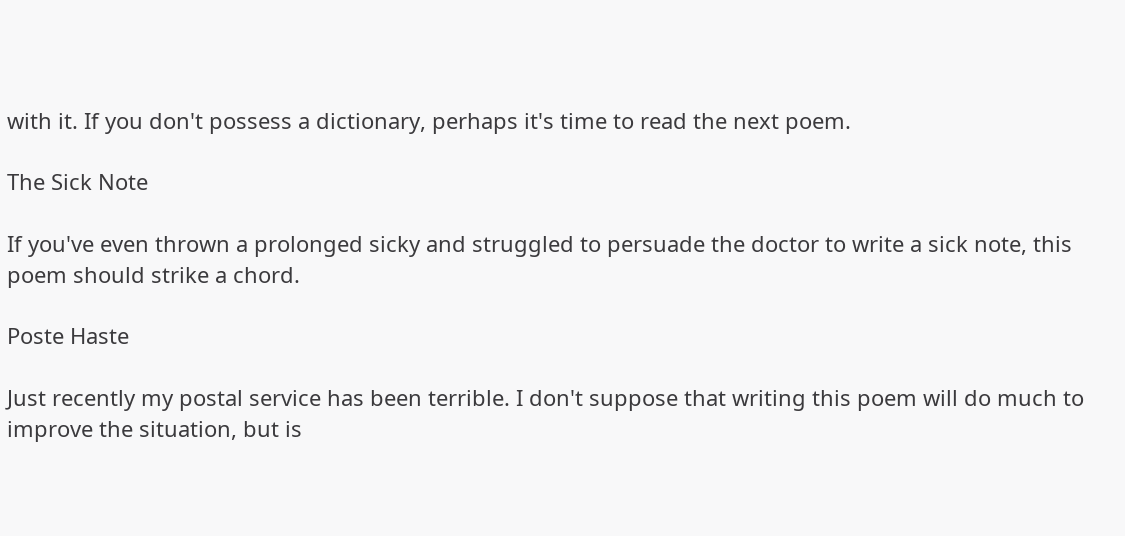with it. If you don't possess a dictionary, perhaps it's time to read the next poem.

The Sick Note

If you've even thrown a prolonged sicky and struggled to persuade the doctor to write a sick note, this poem should strike a chord.

Poste Haste

Just recently my postal service has been terrible. I don't suppose that writing this poem will do much to improve the situation, but is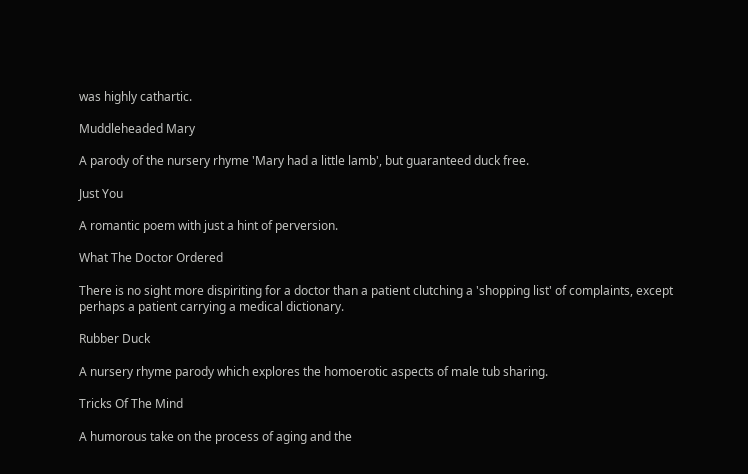was highly cathartic.

Muddleheaded Mary

A parody of the nursery rhyme 'Mary had a little lamb', but guaranteed duck free.

Just You

A romantic poem with just a hint of perversion.

What The Doctor Ordered

There is no sight more dispiriting for a doctor than a patient clutching a 'shopping list' of complaints, except perhaps a patient carrying a medical dictionary.

Rubber Duck

A nursery rhyme parody which explores the homoerotic aspects of male tub sharing.

Tricks Of The Mind

A humorous take on the process of aging and the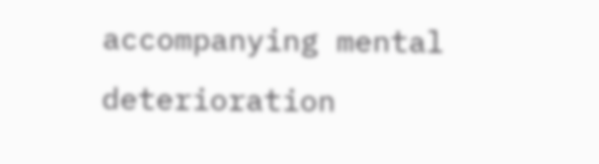accompanying mental deterioration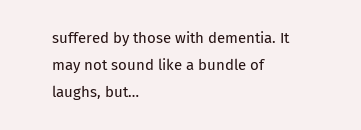suffered by those with dementia. It may not sound like a bundle of laughs, but…